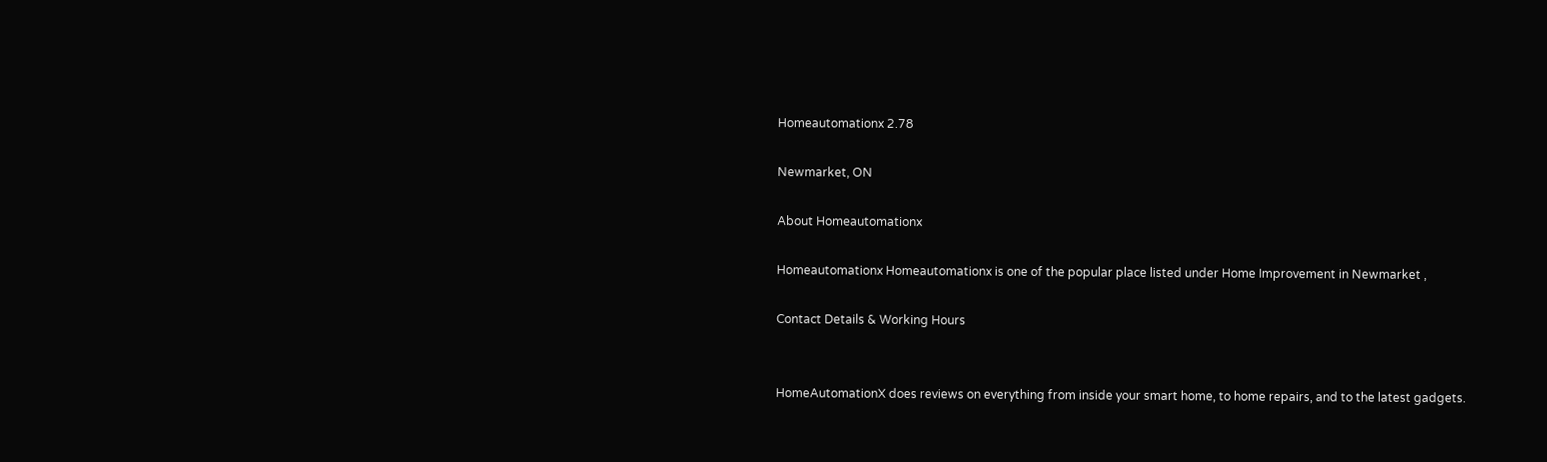Homeautomationx 2.78

Newmarket, ON

About Homeautomationx

Homeautomationx Homeautomationx is one of the popular place listed under Home Improvement in Newmarket ,

Contact Details & Working Hours


HomeAutomationX does reviews on everything from inside your smart home, to home repairs, and to the latest gadgets.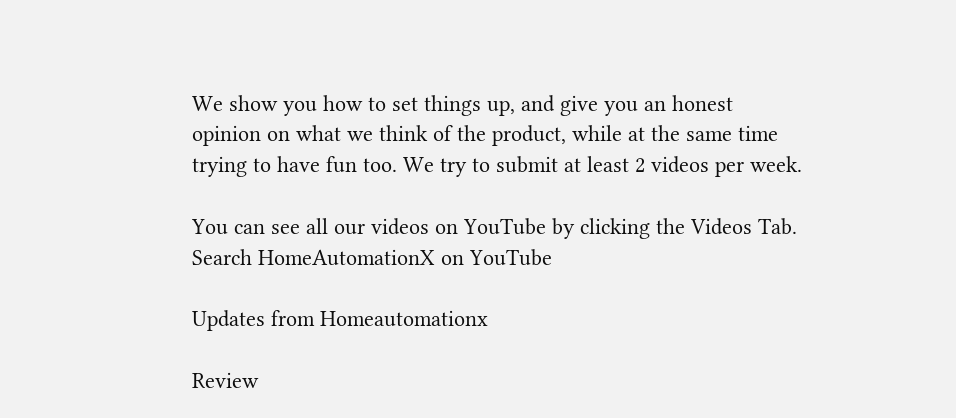We show you how to set things up, and give you an honest opinion on what we think of the product, while at the same time trying to have fun too. We try to submit at least 2 videos per week.

You can see all our videos on YouTube by clicking the Videos Tab. Search HomeAutomationX on YouTube

Updates from Homeautomationx

Review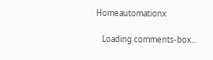Homeautomationx

   Loading comments-box...